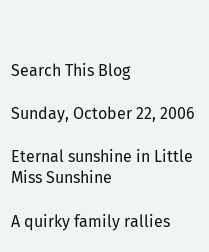Search This Blog

Sunday, October 22, 2006

Eternal sunshine in Little Miss Sunshine

A quirky family rallies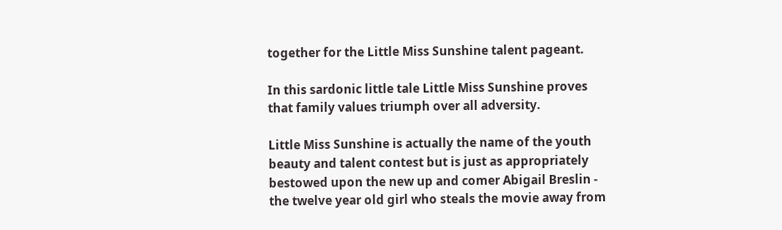together for the Little Miss Sunshine talent pageant.

In this sardonic little tale Little Miss Sunshine proves that family values triumph over all adversity.

Little Miss Sunshine is actually the name of the youth beauty and talent contest but is just as appropriately bestowed upon the new up and comer Abigail Breslin - the twelve year old girl who steals the movie away from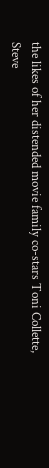the likes of her distended movie family co-stars Toni Collette, Steve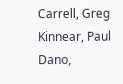Carrell, Greg Kinnear, Paul Dano,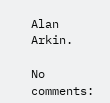Alan Arkin.

No comments: